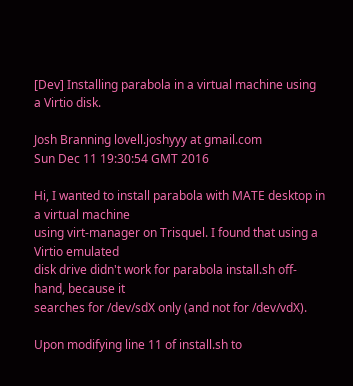[Dev] Installing parabola in a virtual machine using a Virtio disk.

Josh Branning lovell.joshyyy at gmail.com
Sun Dec 11 19:30:54 GMT 2016

Hi, I wanted to install parabola with MATE desktop in a virtual machine
using virt-manager on Trisquel. I found that using a Virtio emulated
disk drive didn't work for parabola install.sh off-hand, because it
searches for /dev/sdX only (and not for /dev/vdX).

Upon modifying line 11 of install.sh to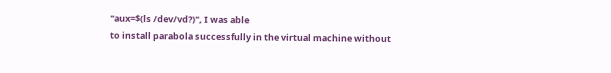"aux=$(ls /dev/vd?)", I was able
to install parabola successfully in the virtual machine without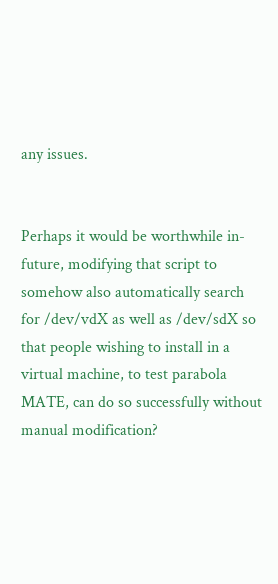any issues.


Perhaps it would be worthwhile in-future, modifying that script to
somehow also automatically search for /dev/vdX as well as /dev/sdX so
that people wishing to install in a virtual machine, to test parabola
MATE, can do so successfully without manual modification?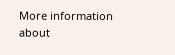More information about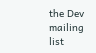the Dev mailing list